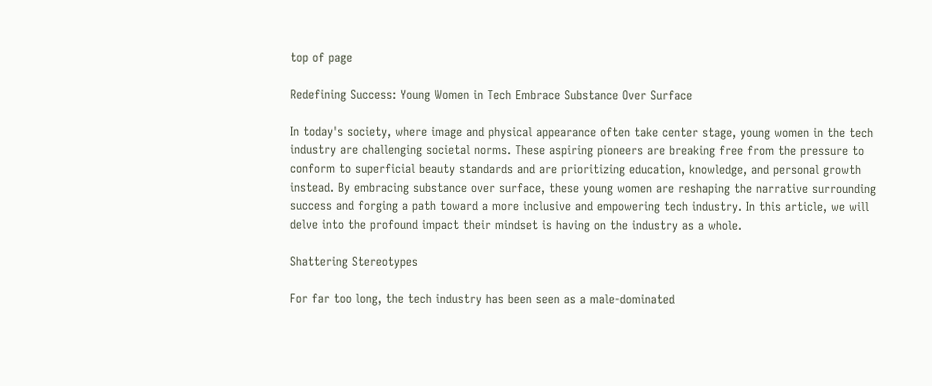top of page

Redefining Success: Young Women in Tech Embrace Substance Over Surface

In today's society, where image and physical appearance often take center stage, young women in the tech industry are challenging societal norms. These aspiring pioneers are breaking free from the pressure to conform to superficial beauty standards and are prioritizing education, knowledge, and personal growth instead. By embracing substance over surface, these young women are reshaping the narrative surrounding success and forging a path toward a more inclusive and empowering tech industry. In this article, we will delve into the profound impact their mindset is having on the industry as a whole.

Shattering Stereotypes

For far too long, the tech industry has been seen as a male-dominated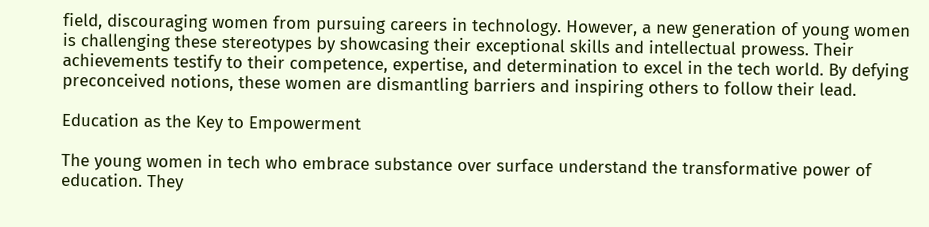field, discouraging women from pursuing careers in technology. However, a new generation of young women is challenging these stereotypes by showcasing their exceptional skills and intellectual prowess. Their achievements testify to their competence, expertise, and determination to excel in the tech world. By defying preconceived notions, these women are dismantling barriers and inspiring others to follow their lead.

Education as the Key to Empowerment

The young women in tech who embrace substance over surface understand the transformative power of education. They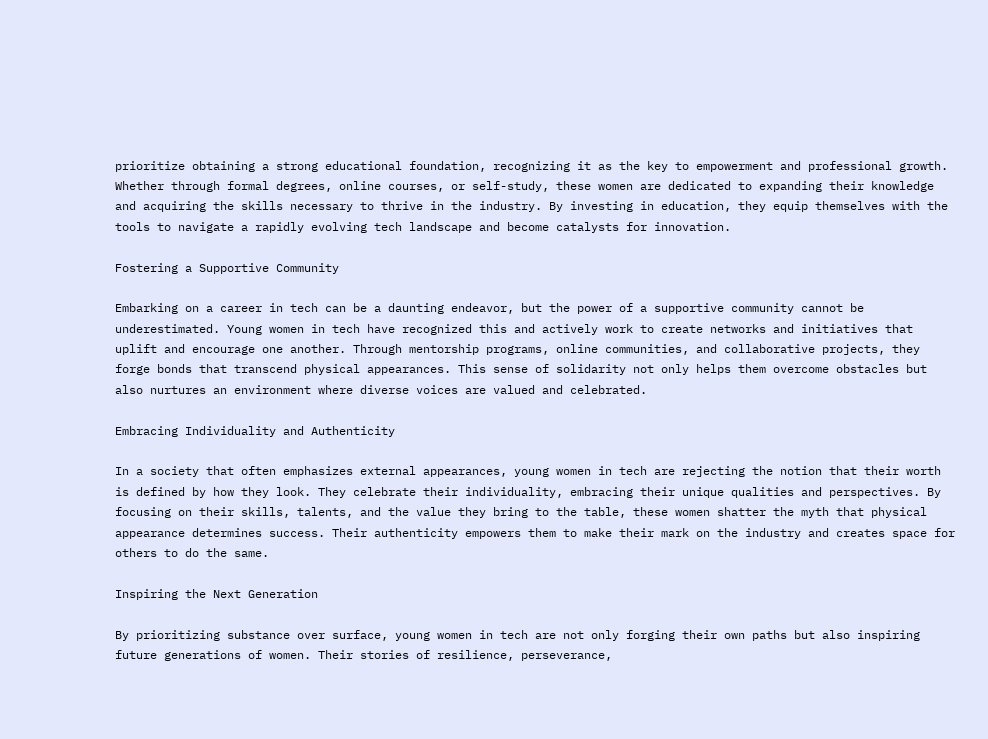prioritize obtaining a strong educational foundation, recognizing it as the key to empowerment and professional growth. Whether through formal degrees, online courses, or self-study, these women are dedicated to expanding their knowledge and acquiring the skills necessary to thrive in the industry. By investing in education, they equip themselves with the tools to navigate a rapidly evolving tech landscape and become catalysts for innovation.

Fostering a Supportive Community

Embarking on a career in tech can be a daunting endeavor, but the power of a supportive community cannot be underestimated. Young women in tech have recognized this and actively work to create networks and initiatives that uplift and encourage one another. Through mentorship programs, online communities, and collaborative projects, they forge bonds that transcend physical appearances. This sense of solidarity not only helps them overcome obstacles but also nurtures an environment where diverse voices are valued and celebrated.

Embracing Individuality and Authenticity

In a society that often emphasizes external appearances, young women in tech are rejecting the notion that their worth is defined by how they look. They celebrate their individuality, embracing their unique qualities and perspectives. By focusing on their skills, talents, and the value they bring to the table, these women shatter the myth that physical appearance determines success. Their authenticity empowers them to make their mark on the industry and creates space for others to do the same.

Inspiring the Next Generation

By prioritizing substance over surface, young women in tech are not only forging their own paths but also inspiring future generations of women. Their stories of resilience, perseverance,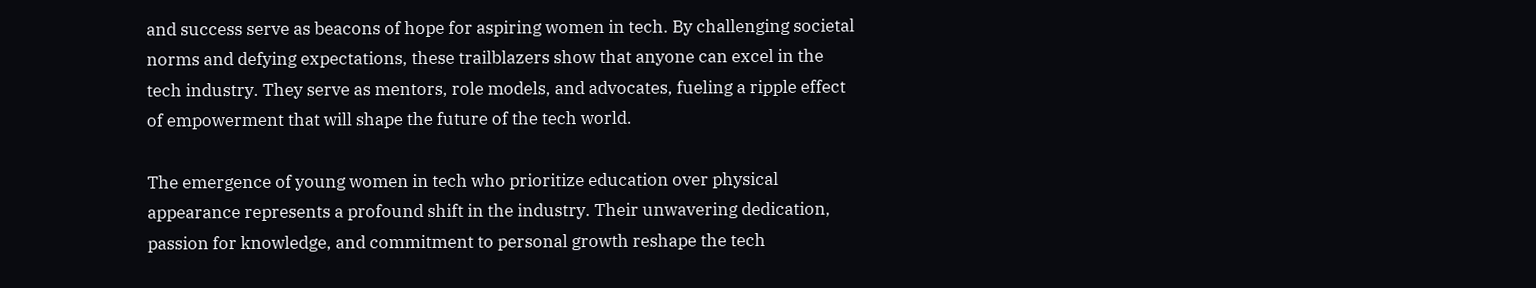and success serve as beacons of hope for aspiring women in tech. By challenging societal norms and defying expectations, these trailblazers show that anyone can excel in the tech industry. They serve as mentors, role models, and advocates, fueling a ripple effect of empowerment that will shape the future of the tech world.

The emergence of young women in tech who prioritize education over physical appearance represents a profound shift in the industry. Their unwavering dedication, passion for knowledge, and commitment to personal growth reshape the tech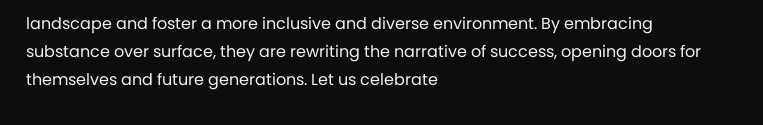landscape and foster a more inclusive and diverse environment. By embracing substance over surface, they are rewriting the narrative of success, opening doors for themselves and future generations. Let us celebrate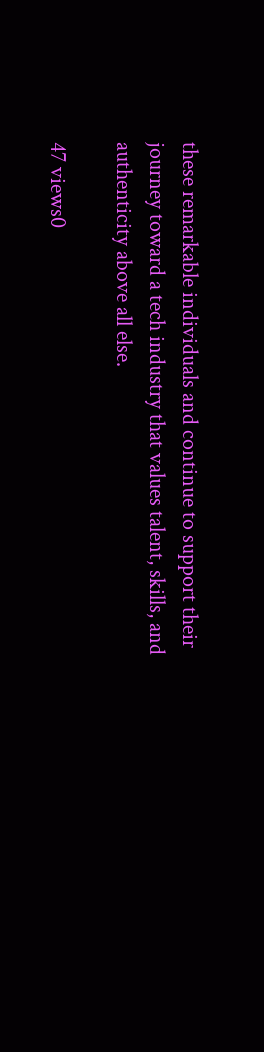these remarkable individuals and continue to support their journey toward a tech industry that values talent, skills, and authenticity above all else.

47 views0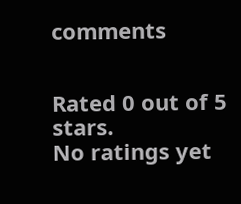comments


Rated 0 out of 5 stars.
No ratings yet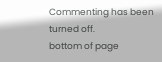Commenting has been turned off.
bottom of page